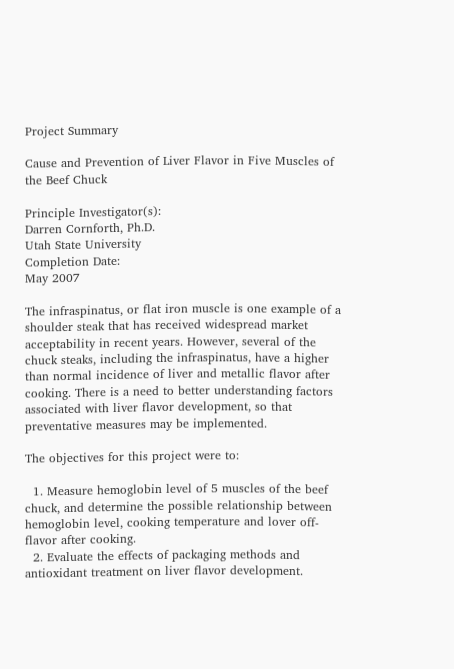Project Summary

Cause and Prevention of Liver Flavor in Five Muscles of the Beef Chuck

Principle Investigator(s):
Darren Cornforth, Ph.D.
Utah State University
Completion Date:
May 2007

The infraspinatus, or flat iron muscle is one example of a shoulder steak that has received widespread market acceptability in recent years. However, several of the chuck steaks, including the infraspinatus, have a higher than normal incidence of liver and metallic flavor after cooking. There is a need to better understanding factors associated with liver flavor development, so that preventative measures may be implemented.

The objectives for this project were to:

  1. Measure hemoglobin level of 5 muscles of the beef chuck, and determine the possible relationship between hemoglobin level, cooking temperature and lover off-flavor after cooking.
  2. Evaluate the effects of packaging methods and antioxidant treatment on liver flavor development.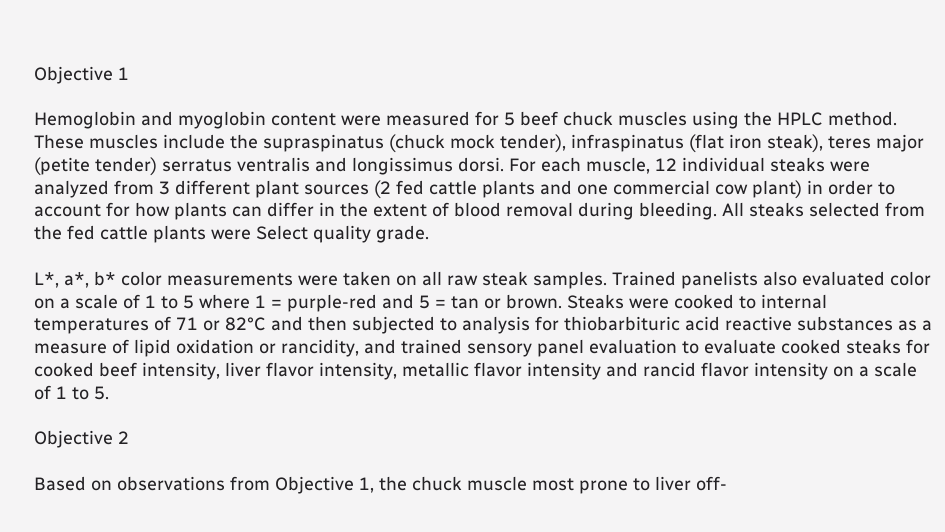Objective 1

Hemoglobin and myoglobin content were measured for 5 beef chuck muscles using the HPLC method. These muscles include the supraspinatus (chuck mock tender), infraspinatus (flat iron steak), teres major (petite tender) serratus ventralis and longissimus dorsi. For each muscle, 12 individual steaks were analyzed from 3 different plant sources (2 fed cattle plants and one commercial cow plant) in order to account for how plants can differ in the extent of blood removal during bleeding. All steaks selected from the fed cattle plants were Select quality grade.

L*, a*, b* color measurements were taken on all raw steak samples. Trained panelists also evaluated color on a scale of 1 to 5 where 1 = purple-red and 5 = tan or brown. Steaks were cooked to internal temperatures of 71 or 82°C and then subjected to analysis for thiobarbituric acid reactive substances as a measure of lipid oxidation or rancidity, and trained sensory panel evaluation to evaluate cooked steaks for cooked beef intensity, liver flavor intensity, metallic flavor intensity and rancid flavor intensity on a scale of 1 to 5.

Objective 2

Based on observations from Objective 1, the chuck muscle most prone to liver off-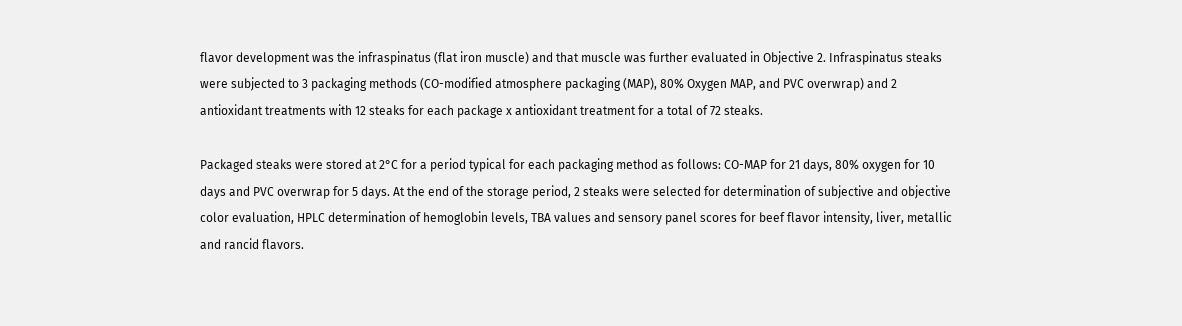flavor development was the infraspinatus (flat iron muscle) and that muscle was further evaluated in Objective 2. Infraspinatus steaks were subjected to 3 packaging methods (CO-modified atmosphere packaging (MAP), 80% Oxygen MAP, and PVC overwrap) and 2 antioxidant treatments with 12 steaks for each package x antioxidant treatment for a total of 72 steaks.

Packaged steaks were stored at 2°C for a period typical for each packaging method as follows: CO-MAP for 21 days, 80% oxygen for 10 days and PVC overwrap for 5 days. At the end of the storage period, 2 steaks were selected for determination of subjective and objective color evaluation, HPLC determination of hemoglobin levels, TBA values and sensory panel scores for beef flavor intensity, liver, metallic and rancid flavors.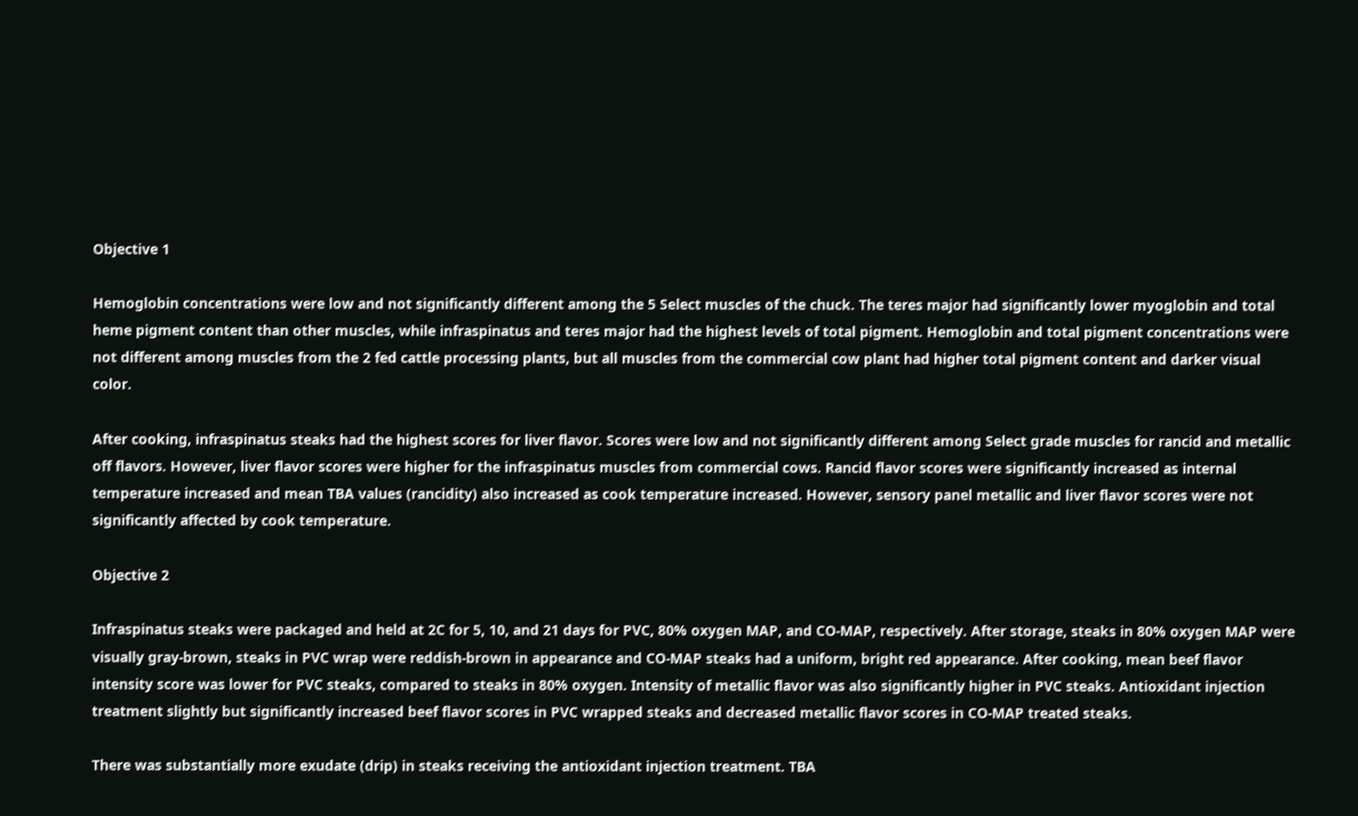Objective 1

Hemoglobin concentrations were low and not significantly different among the 5 Select muscles of the chuck. The teres major had significantly lower myoglobin and total heme pigment content than other muscles, while infraspinatus and teres major had the highest levels of total pigment. Hemoglobin and total pigment concentrations were not different among muscles from the 2 fed cattle processing plants, but all muscles from the commercial cow plant had higher total pigment content and darker visual color.

After cooking, infraspinatus steaks had the highest scores for liver flavor. Scores were low and not significantly different among Select grade muscles for rancid and metallic off flavors. However, liver flavor scores were higher for the infraspinatus muscles from commercial cows. Rancid flavor scores were significantly increased as internal temperature increased and mean TBA values (rancidity) also increased as cook temperature increased. However, sensory panel metallic and liver flavor scores were not significantly affected by cook temperature.

Objective 2

Infraspinatus steaks were packaged and held at 2C for 5, 10, and 21 days for PVC, 80% oxygen MAP, and CO-MAP, respectively. After storage, steaks in 80% oxygen MAP were visually gray-brown, steaks in PVC wrap were reddish-brown in appearance and CO-MAP steaks had a uniform, bright red appearance. After cooking, mean beef flavor intensity score was lower for PVC steaks, compared to steaks in 80% oxygen. Intensity of metallic flavor was also significantly higher in PVC steaks. Antioxidant injection treatment slightly but significantly increased beef flavor scores in PVC wrapped steaks and decreased metallic flavor scores in CO-MAP treated steaks.

There was substantially more exudate (drip) in steaks receiving the antioxidant injection treatment. TBA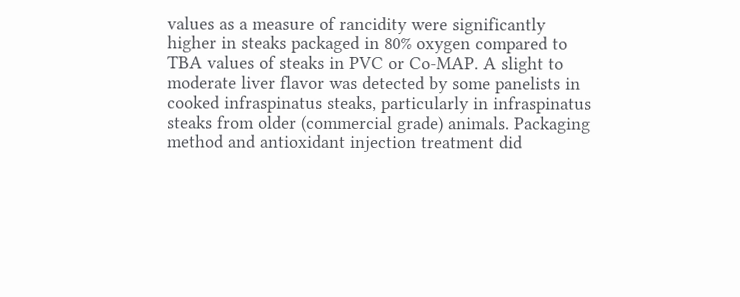values as a measure of rancidity were significantly higher in steaks packaged in 80% oxygen compared to TBA values of steaks in PVC or Co-MAP. A slight to moderate liver flavor was detected by some panelists in cooked infraspinatus steaks, particularly in infraspinatus steaks from older (commercial grade) animals. Packaging method and antioxidant injection treatment did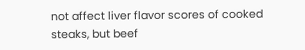not affect liver flavor scores of cooked steaks, but beef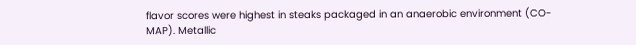flavor scores were highest in steaks packaged in an anaerobic environment (CO-MAP). Metallic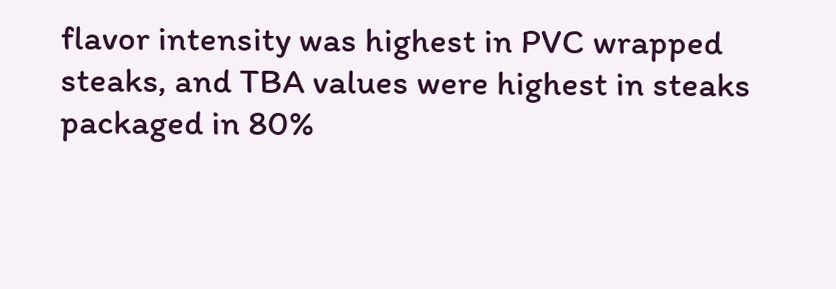flavor intensity was highest in PVC wrapped steaks, and TBA values were highest in steaks packaged in 80%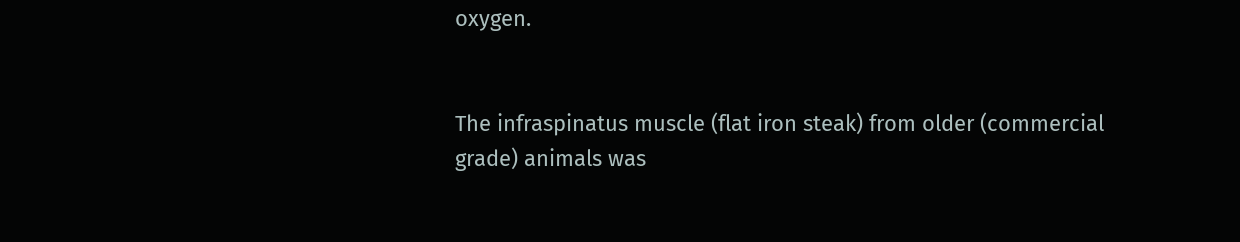oxygen.


The infraspinatus muscle (flat iron steak) from older (commercial grade) animals was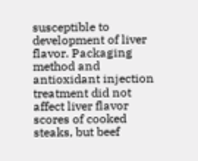susceptible to development of liver flavor. Packaging method and antioxidant injection treatment did not affect liver flavor scores of cooked steaks, but beef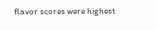flavor scores were highest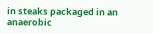in steaks packaged in an anaerobic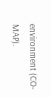environment (CO-MAP).